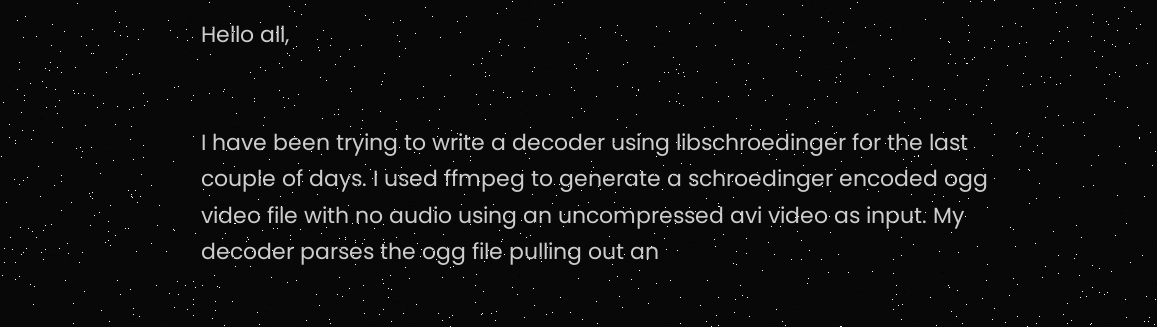Hello all,


I have been trying to write a decoder using libschroedinger for the last couple of days. I used ffmpeg to generate a schroedinger encoded ogg video file with no audio using an uncompressed avi video as input. My decoder parses the ogg file pulling out an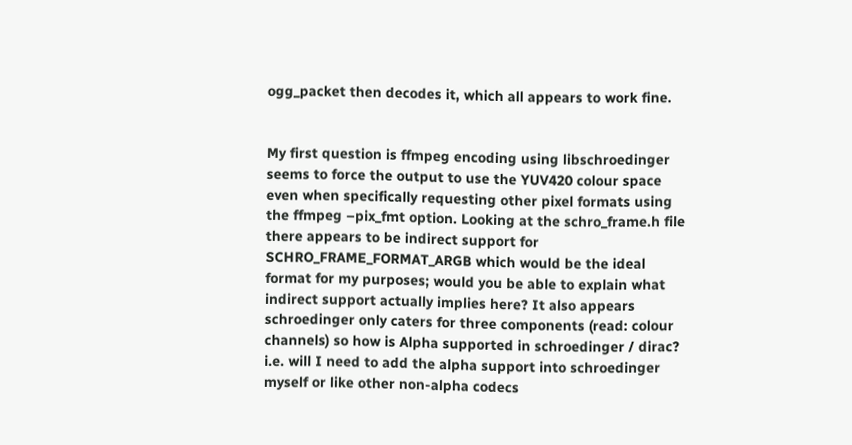ogg_packet then decodes it, which all appears to work fine.


My first question is ffmpeg encoding using libschroedinger seems to force the output to use the YUV420 colour space even when specifically requesting other pixel formats using the ffmpeg –pix_fmt option. Looking at the schro_frame.h file there appears to be indirect support for SCHRO_FRAME_FORMAT_ARGB which would be the ideal format for my purposes; would you be able to explain what indirect support actually implies here? It also appears schroedinger only caters for three components (read: colour channels) so how is Alpha supported in schroedinger / dirac? i.e. will I need to add the alpha support into schroedinger myself or like other non-alpha codecs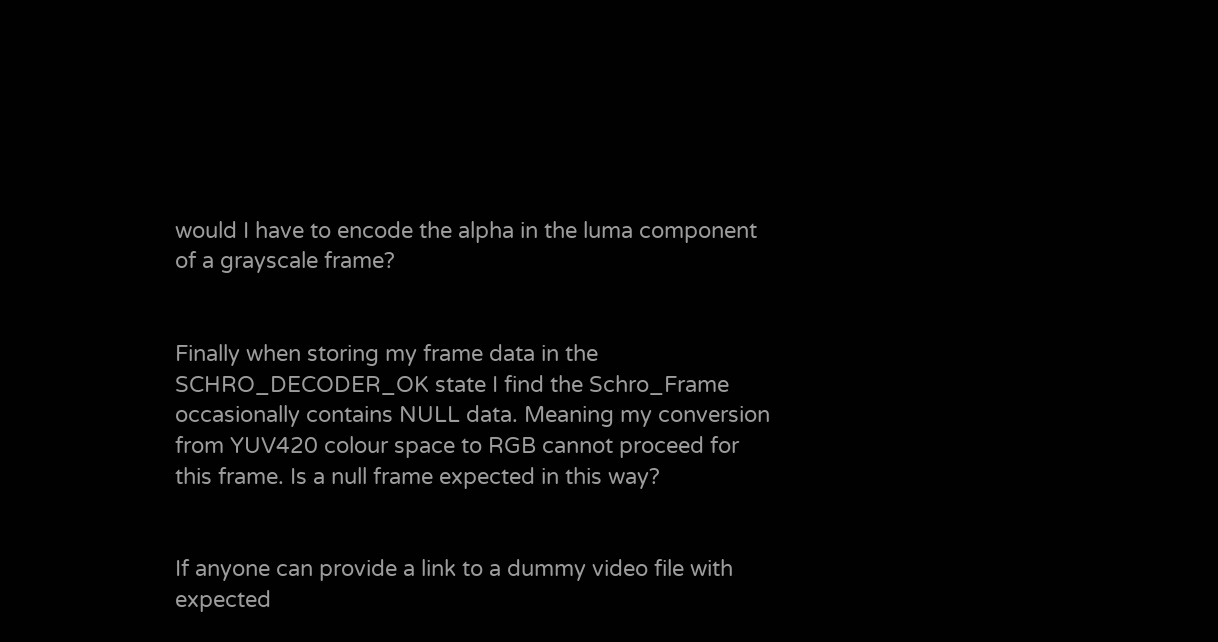would I have to encode the alpha in the luma component of a grayscale frame?


Finally when storing my frame data in the SCHRO_DECODER_OK state I find the Schro_Frame occasionally contains NULL data. Meaning my conversion from YUV420 colour space to RGB cannot proceed for this frame. Is a null frame expected in this way?


If anyone can provide a link to a dummy video file with expected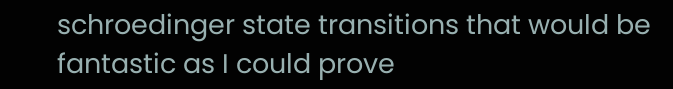schroedinger state transitions that would be fantastic as I could prove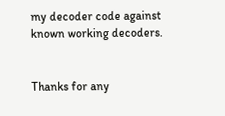my decoder code against known working decoders.


Thanks for any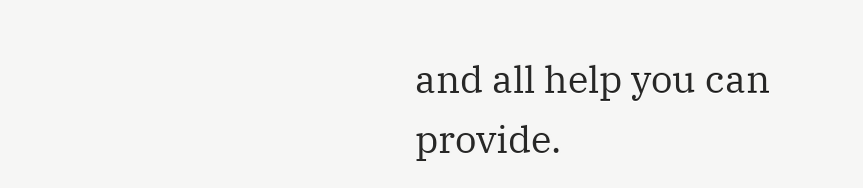and all help you can provide.